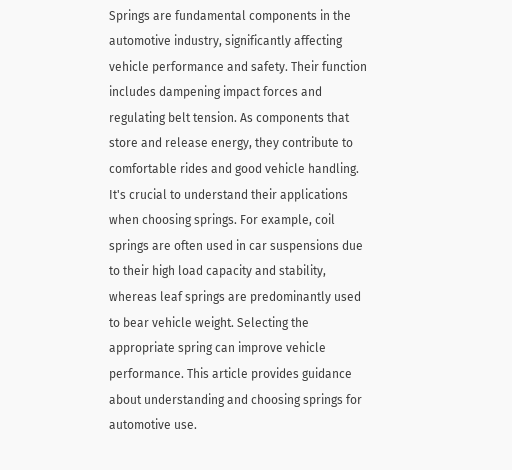Springs are fundamental components in the automotive industry, significantly affecting vehicle performance and safety. Their function includes dampening impact forces and regulating belt tension. As components that store and release energy, they contribute to comfortable rides and good vehicle handling. It's crucial to understand their applications when choosing springs. For example, coil springs are often used in car suspensions due to their high load capacity and stability, whereas leaf springs are predominantly used to bear vehicle weight. Selecting the appropriate spring can improve vehicle performance. This article provides guidance about understanding and choosing springs for automotive use.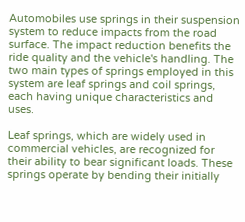Automobiles use springs in their suspension system to reduce impacts from the road surface. The impact reduction benefits the ride quality and the vehicle's handling. The two main types of springs employed in this system are leaf springs and coil springs, each having unique characteristics and uses.

Leaf springs, which are widely used in commercial vehicles, are recognized for their ability to bear significant loads. These springs operate by bending their initially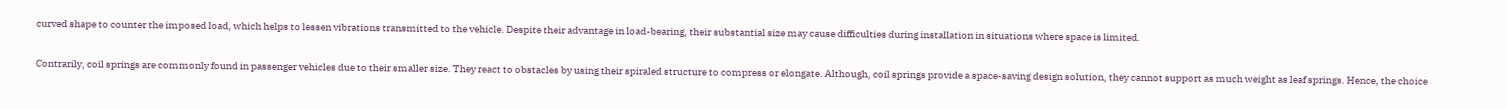curved shape to counter the imposed load, which helps to lessen vibrations transmitted to the vehicle. Despite their advantage in load-bearing, their substantial size may cause difficulties during installation in situations where space is limited.

Contrarily, coil springs are commonly found in passenger vehicles due to their smaller size. They react to obstacles by using their spiraled structure to compress or elongate. Although, coil springs provide a space-saving design solution, they cannot support as much weight as leaf springs. Hence, the choice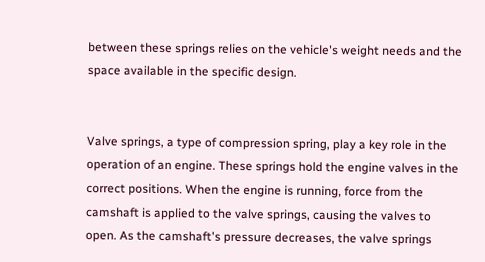between these springs relies on the vehicle's weight needs and the space available in the specific design.


Valve springs, a type of compression spring, play a key role in the operation of an engine. These springs hold the engine valves in the correct positions. When the engine is running, force from the camshaft is applied to the valve springs, causing the valves to open. As the camshaft's pressure decreases, the valve springs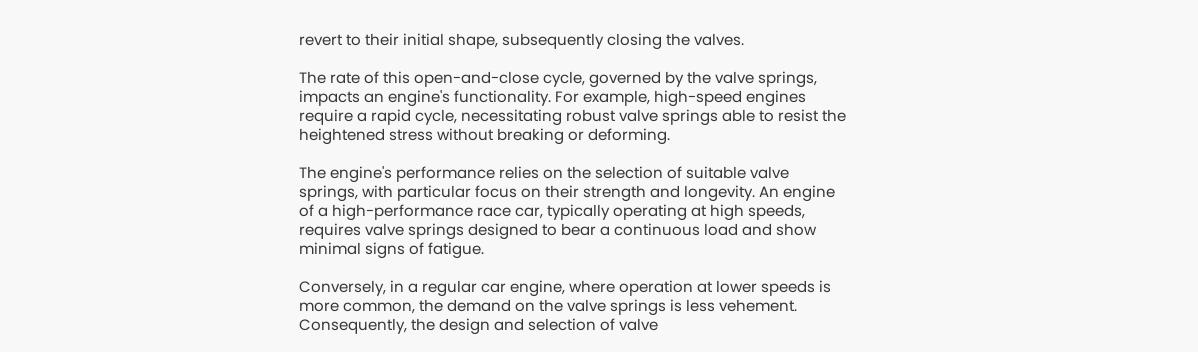revert to their initial shape, subsequently closing the valves.

The rate of this open-and-close cycle, governed by the valve springs, impacts an engine's functionality. For example, high-speed engines require a rapid cycle, necessitating robust valve springs able to resist the heightened stress without breaking or deforming.

The engine's performance relies on the selection of suitable valve springs, with particular focus on their strength and longevity. An engine of a high-performance race car, typically operating at high speeds, requires valve springs designed to bear a continuous load and show minimal signs of fatigue.

Conversely, in a regular car engine, where operation at lower speeds is more common, the demand on the valve springs is less vehement. Consequently, the design and selection of valve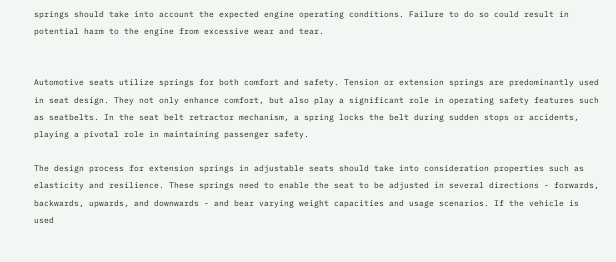springs should take into account the expected engine operating conditions. Failure to do so could result in potential harm to the engine from excessive wear and tear.


Automotive seats utilize springs for both comfort and safety. Tension or extension springs are predominantly used in seat design. They not only enhance comfort, but also play a significant role in operating safety features such as seatbelts. In the seat belt retractor mechanism, a spring locks the belt during sudden stops or accidents, playing a pivotal role in maintaining passenger safety.

The design process for extension springs in adjustable seats should take into consideration properties such as elasticity and resilience. These springs need to enable the seat to be adjusted in several directions - forwards, backwards, upwards, and downwards - and bear varying weight capacities and usage scenarios. If the vehicle is used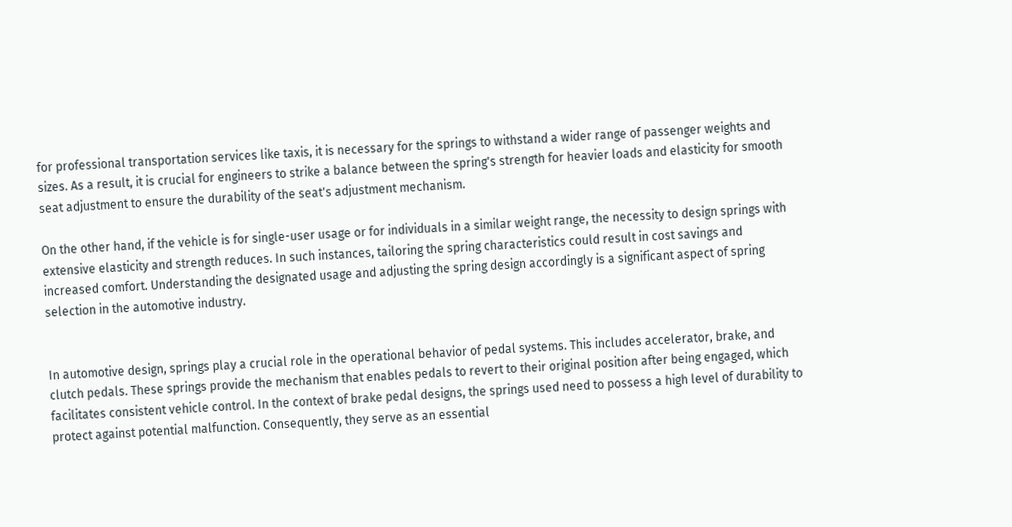for professional transportation services like taxis, it is necessary for the springs to withstand a wider range of passenger weights and sizes. As a result, it is crucial for engineers to strike a balance between the spring's strength for heavier loads and elasticity for smooth seat adjustment to ensure the durability of the seat's adjustment mechanism.

On the other hand, if the vehicle is for single-user usage or for individuals in a similar weight range, the necessity to design springs with extensive elasticity and strength reduces. In such instances, tailoring the spring characteristics could result in cost savings and increased comfort. Understanding the designated usage and adjusting the spring design accordingly is a significant aspect of spring selection in the automotive industry.


In automotive design, springs play a crucial role in the operational behavior of pedal systems. This includes accelerator, brake, and clutch pedals. These springs provide the mechanism that enables pedals to revert to their original position after being engaged, which facilitates consistent vehicle control. In the context of brake pedal designs, the springs used need to possess a high level of durability to protect against potential malfunction. Consequently, they serve as an essential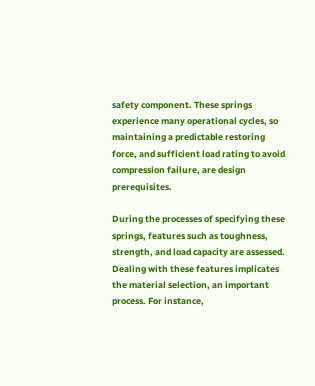safety component. These springs experience many operational cycles, so maintaining a predictable restoring force, and sufficient load rating to avoid compression failure, are design prerequisites.

During the processes of specifying these springs, features such as toughness, strength, and load capacity are assessed. Dealing with these features implicates the material selection, an important process. For instance,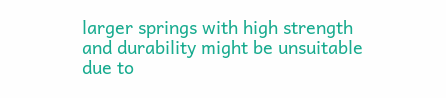larger springs with high strength and durability might be unsuitable due to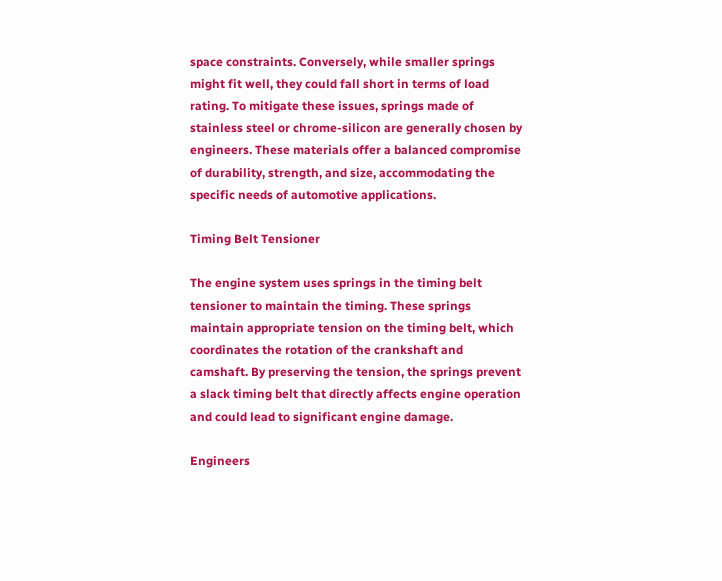space constraints. Conversely, while smaller springs might fit well, they could fall short in terms of load rating. To mitigate these issues, springs made of stainless steel or chrome-silicon are generally chosen by engineers. These materials offer a balanced compromise of durability, strength, and size, accommodating the specific needs of automotive applications.

Timing Belt Tensioner

The engine system uses springs in the timing belt tensioner to maintain the timing. These springs maintain appropriate tension on the timing belt, which coordinates the rotation of the crankshaft and camshaft. By preserving the tension, the springs prevent a slack timing belt that directly affects engine operation and could lead to significant engine damage.

Engineers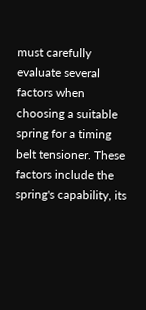must carefully evaluate several factors when choosing a suitable spring for a timing belt tensioner. These factors include the spring's capability, its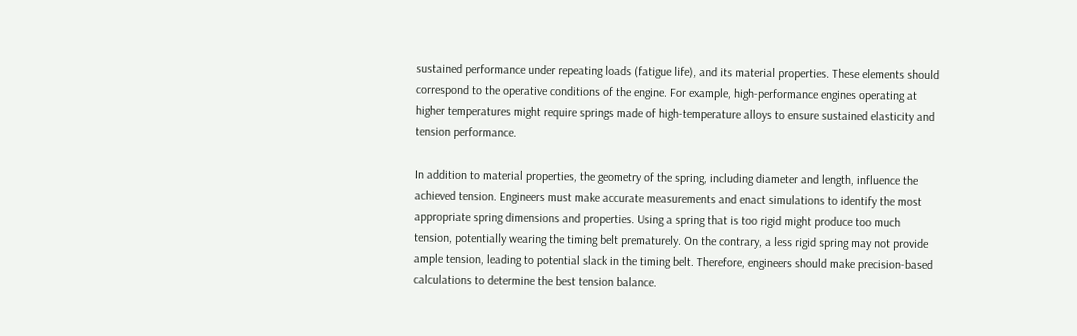sustained performance under repeating loads (fatigue life), and its material properties. These elements should correspond to the operative conditions of the engine. For example, high-performance engines operating at higher temperatures might require springs made of high-temperature alloys to ensure sustained elasticity and tension performance.

In addition to material properties, the geometry of the spring, including diameter and length, influence the achieved tension. Engineers must make accurate measurements and enact simulations to identify the most appropriate spring dimensions and properties. Using a spring that is too rigid might produce too much tension, potentially wearing the timing belt prematurely. On the contrary, a less rigid spring may not provide ample tension, leading to potential slack in the timing belt. Therefore, engineers should make precision-based calculations to determine the best tension balance.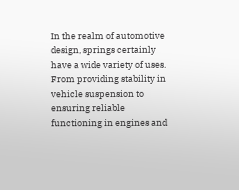In the realm of automotive design, springs certainly have a wide variety of uses. From providing stability in vehicle suspension to ensuring reliable functioning in engines and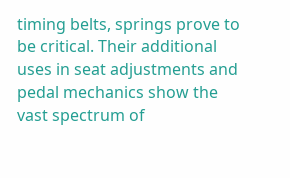timing belts, springs prove to be critical. Their additional uses in seat adjustments and pedal mechanics show the vast spectrum of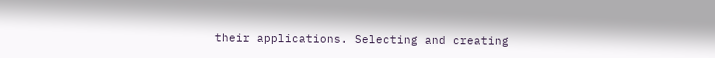their applications. Selecting and creating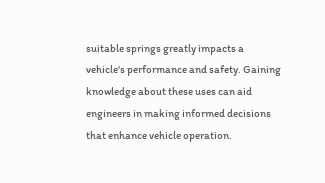suitable springs greatly impacts a vehicle's performance and safety. Gaining knowledge about these uses can aid engineers in making informed decisions that enhance vehicle operation.